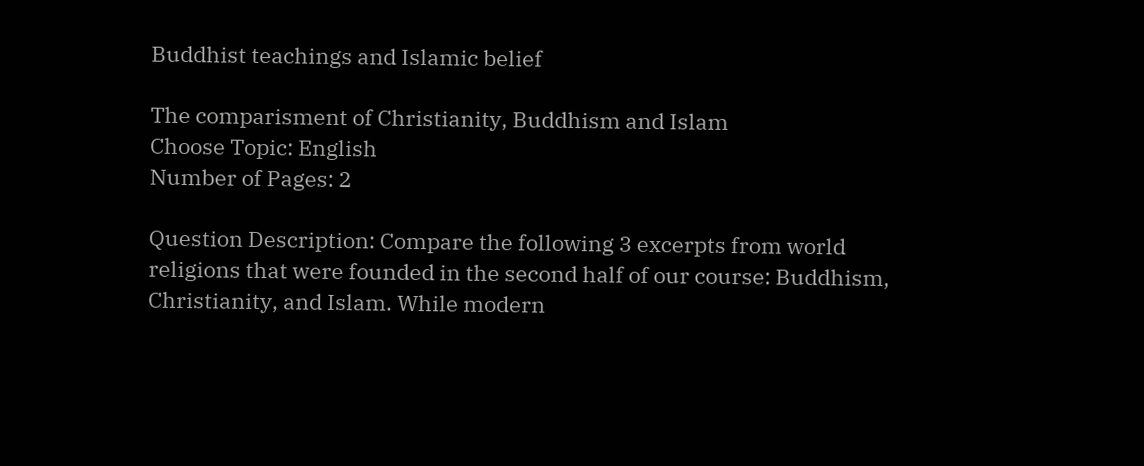Buddhist teachings and Islamic belief

The comparisment of Christianity, Buddhism and Islam
Choose Topic: English
Number of Pages: 2

Question Description: Compare the following 3 excerpts from world religions that were founded in the second half of our course: Buddhism, Christianity, and Islam. While modern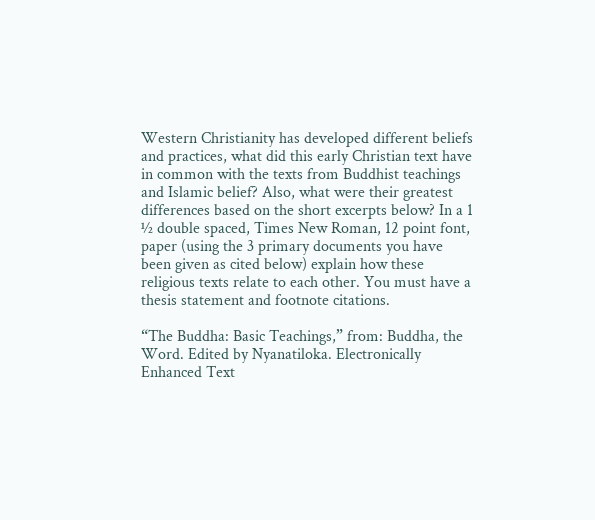Western Christianity has developed different beliefs and practices, what did this early Christian text have in common with the texts from Buddhist teachings and Islamic belief? Also, what were their greatest differences based on the short excerpts below? In a 1 ½ double spaced, Times New Roman, 12 point font, paper (using the 3 primary documents you have been given as cited below) explain how these religious texts relate to each other. You must have a thesis statement and footnote citations.

“The Buddha: Basic Teachings,” from: Buddha, the Word. Edited by Nyanatiloka. Electronically
Enhanced Text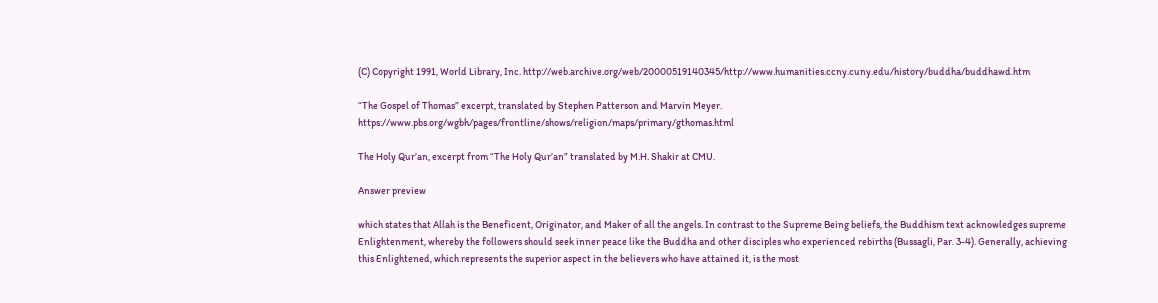(C) Copyright 1991, World Library, Inc. http://web.archive.org/web/20000519140345/http://www.humanities.ccny.cuny.edu/history/buddha/buddhawd.htm

“The Gospel of Thomas” excerpt, translated by Stephen Patterson and Marvin Meyer. https://www.pbs.org/wgbh/pages/frontline/shows/religion/maps/primary/gthomas.html

The Holy Qur’an, excerpt from “The Holy Qur’an” translated by M.H. Shakir at CMU.

Answer preview

which states that Allah is the Beneficent, Originator, and Maker of all the angels. In contrast to the Supreme Being beliefs, the Buddhism text acknowledges supreme Enlightenment, whereby the followers should seek inner peace like the Buddha and other disciples who experienced rebirths (Bussagli, Par. 3-4). Generally, achieving this Enlightened, which represents the superior aspect in the believers who have attained it, is the most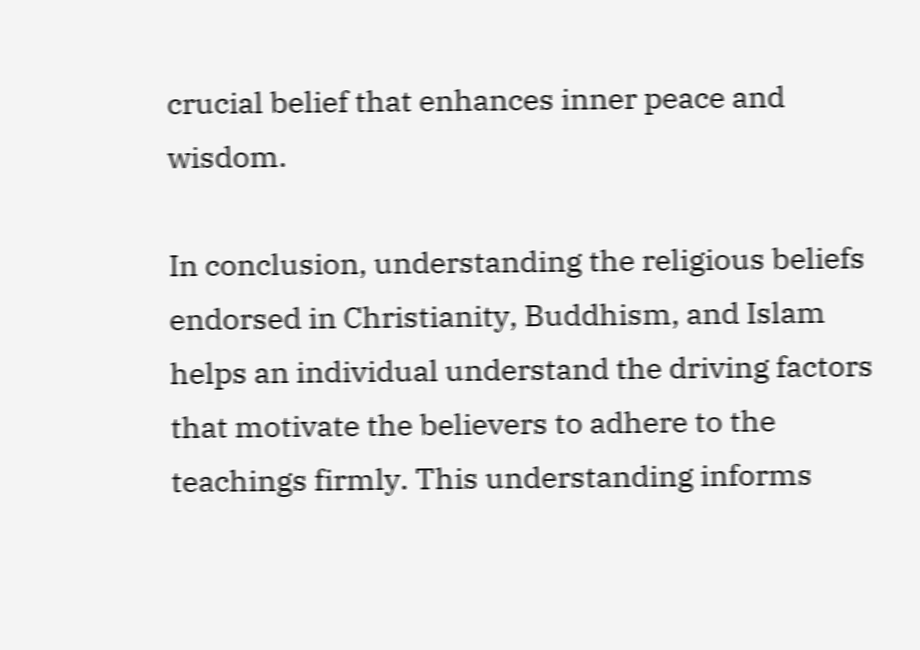crucial belief that enhances inner peace and wisdom.

In conclusion, understanding the religious beliefs endorsed in Christianity, Buddhism, and Islam helps an individual understand the driving factors that motivate the believers to adhere to the teachings firmly. This understanding informs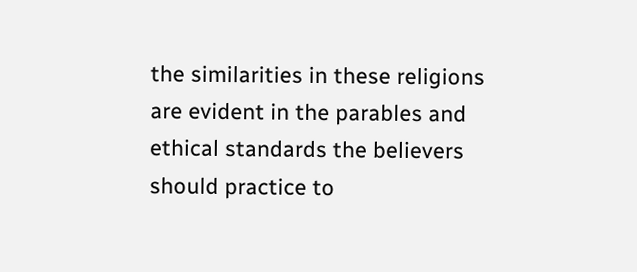the similarities in these religions are evident in the parables and ethical standards the believers should practice to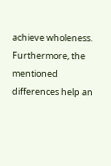achieve wholeness. Furthermore, the mentioned differences help an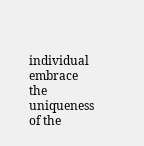individual embrace the uniqueness of the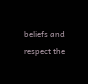beliefs and respect the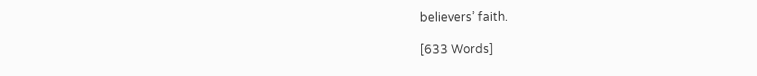believers’ faith.

[633 Words]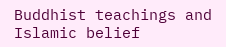Buddhist teachings and Islamic belief